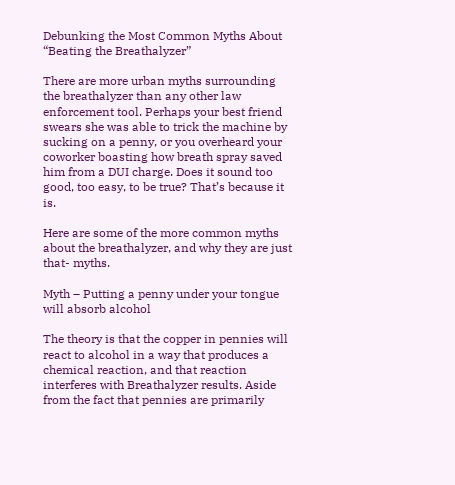Debunking the Most Common Myths About “Beating the Breathalyzer”

There are more urban myths surrounding the breathalyzer than any other law enforcement tool. Perhaps your best friend swears she was able to trick the machine by sucking on a penny, or you overheard your coworker boasting how breath spray saved him from a DUI charge. Does it sound too good, too easy, to be true? That’s because it is.

Here are some of the more common myths about the breathalyzer, and why they are just that- myths.

Myth – Putting a penny under your tongue will absorb alcohol

The theory is that the copper in pennies will react to alcohol in a way that produces a chemical reaction, and that reaction interferes with Breathalyzer results. Aside from the fact that pennies are primarily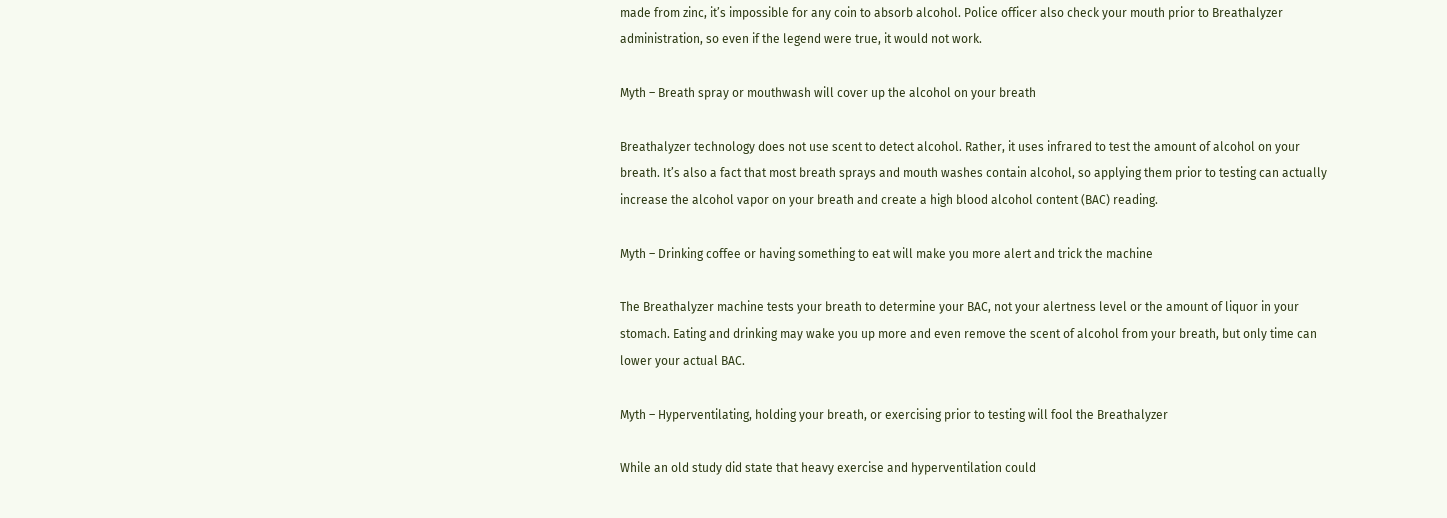made from zinc, it’s impossible for any coin to absorb alcohol. Police officer also check your mouth prior to Breathalyzer administration, so even if the legend were true, it would not work.

Myth – Breath spray or mouthwash will cover up the alcohol on your breath

Breathalyzer technology does not use scent to detect alcohol. Rather, it uses infrared to test the amount of alcohol on your breath. It’s also a fact that most breath sprays and mouth washes contain alcohol, so applying them prior to testing can actually increase the alcohol vapor on your breath and create a high blood alcohol content (BAC) reading.

Myth – Drinking coffee or having something to eat will make you more alert and trick the machine

The Breathalyzer machine tests your breath to determine your BAC, not your alertness level or the amount of liquor in your stomach. Eating and drinking may wake you up more and even remove the scent of alcohol from your breath, but only time can lower your actual BAC.

Myth – Hyperventilating, holding your breath, or exercising prior to testing will fool the Breathalyzer

While an old study did state that heavy exercise and hyperventilation could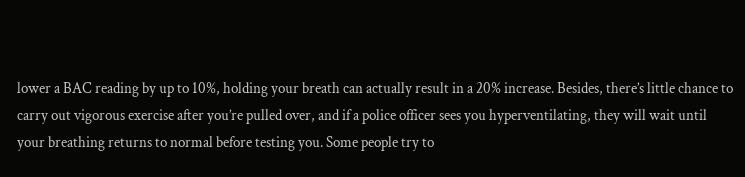lower a BAC reading by up to 10%, holding your breath can actually result in a 20% increase. Besides, there’s little chance to carry out vigorous exercise after you’re pulled over, and if a police officer sees you hyperventilating, they will wait until your breathing returns to normal before testing you. Some people try to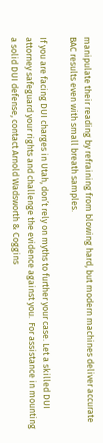manipulate their reading by refraining from blowing hard, but modern machines deliver accurate BAC results even with small breath samples.

If you are facing DUI charges in Utah, don’t rely on myths to further your case. Let a skilled DUI attorney safeguard your rights and challenge the evidence against you.  For assistance in mounting a solid DUI defense, contact Arnold Wadsworth & Coggins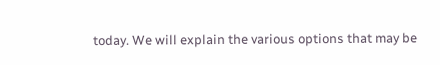today. We will explain the various options that may be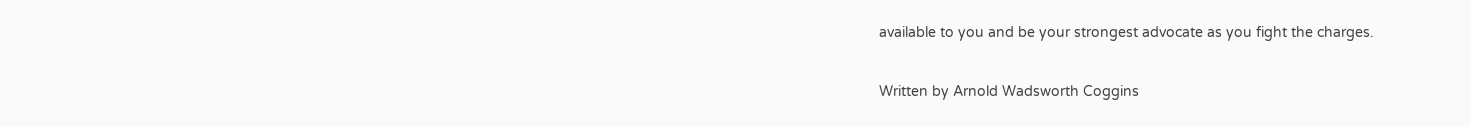available to you and be your strongest advocate as you fight the charges.

Written by Arnold Wadsworth Coggins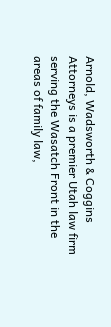Arnold, Wadsworth & Coggins Attorneys is a premier Utah law firm serving the Wasatch Front in the areas of family law,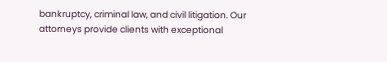bankruptcy, criminal law, and civil litigation. Our attorneys provide clients with exceptional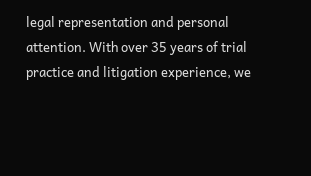legal representation and personal attention. With over 35 years of trial practice and litigation experience, we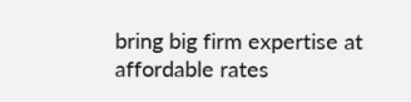bring big firm expertise at affordable rates